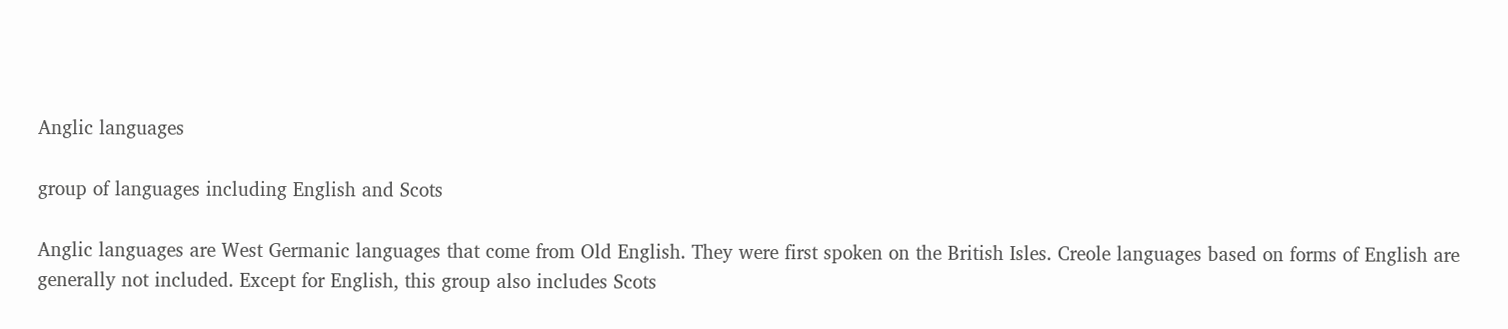Anglic languages

group of languages including English and Scots

Anglic languages are West Germanic languages that come from Old English. They were first spoken on the British Isles. Creole languages based on forms of English are generally not included. Except for English, this group also includes Scots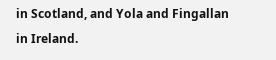in Scotland, and Yola and Fingallan in Ireland.